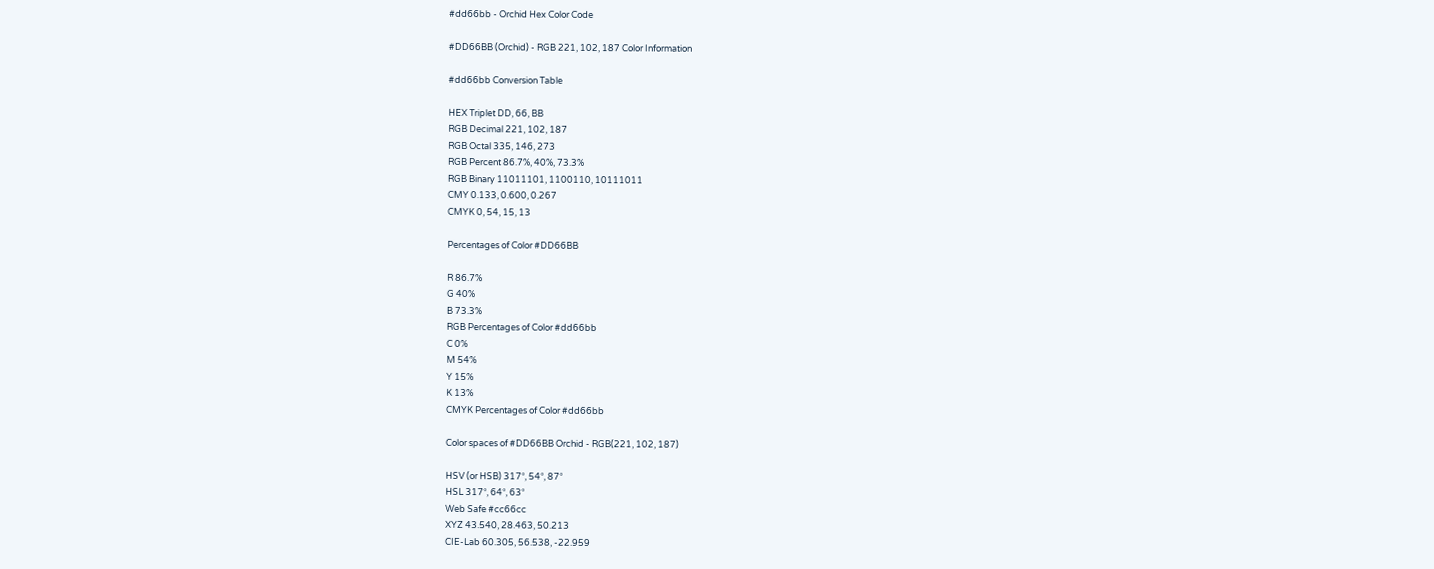#dd66bb - Orchid Hex Color Code

#DD66BB (Orchid) - RGB 221, 102, 187 Color Information

#dd66bb Conversion Table

HEX Triplet DD, 66, BB
RGB Decimal 221, 102, 187
RGB Octal 335, 146, 273
RGB Percent 86.7%, 40%, 73.3%
RGB Binary 11011101, 1100110, 10111011
CMY 0.133, 0.600, 0.267
CMYK 0, 54, 15, 13

Percentages of Color #DD66BB

R 86.7%
G 40%
B 73.3%
RGB Percentages of Color #dd66bb
C 0%
M 54%
Y 15%
K 13%
CMYK Percentages of Color #dd66bb

Color spaces of #DD66BB Orchid - RGB(221, 102, 187)

HSV (or HSB) 317°, 54°, 87°
HSL 317°, 64°, 63°
Web Safe #cc66cc
XYZ 43.540, 28.463, 50.213
CIE-Lab 60.305, 56.538, -22.959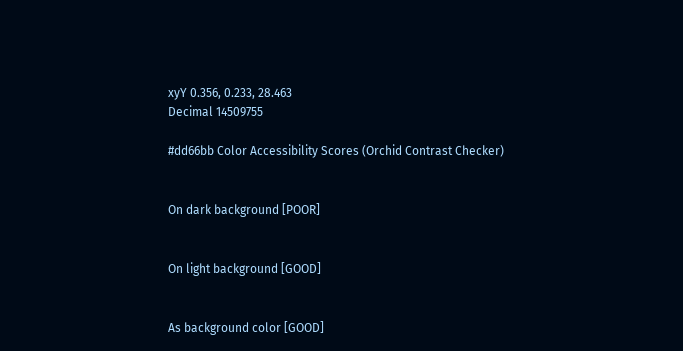xyY 0.356, 0.233, 28.463
Decimal 14509755

#dd66bb Color Accessibility Scores (Orchid Contrast Checker)


On dark background [POOR]


On light background [GOOD]


As background color [GOOD]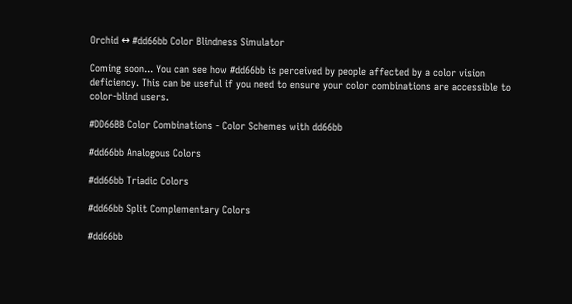Orchid ↔ #dd66bb Color Blindness Simulator

Coming soon... You can see how #dd66bb is perceived by people affected by a color vision deficiency. This can be useful if you need to ensure your color combinations are accessible to color-blind users.

#DD66BB Color Combinations - Color Schemes with dd66bb

#dd66bb Analogous Colors

#dd66bb Triadic Colors

#dd66bb Split Complementary Colors

#dd66bb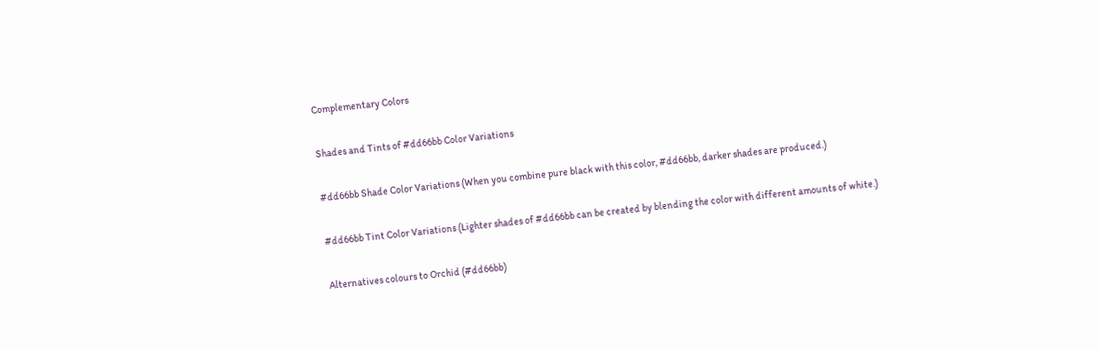Complementary Colors

Shades and Tints of #dd66bb Color Variations

#dd66bb Shade Color Variations (When you combine pure black with this color, #dd66bb, darker shades are produced.)

#dd66bb Tint Color Variations (Lighter shades of #dd66bb can be created by blending the color with different amounts of white.)

Alternatives colours to Orchid (#dd66bb)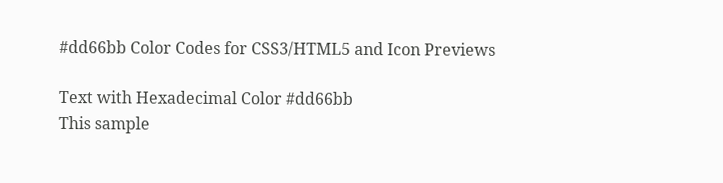#dd66bb Color Codes for CSS3/HTML5 and Icon Previews

Text with Hexadecimal Color #dd66bb
This sample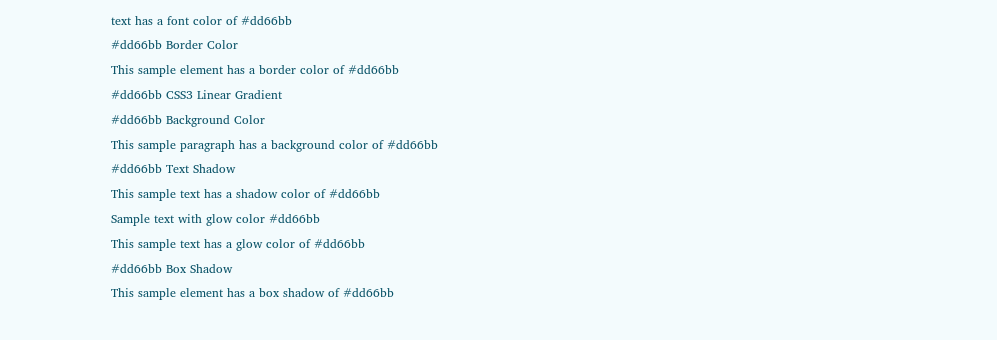text has a font color of #dd66bb
#dd66bb Border Color
This sample element has a border color of #dd66bb
#dd66bb CSS3 Linear Gradient
#dd66bb Background Color
This sample paragraph has a background color of #dd66bb
#dd66bb Text Shadow
This sample text has a shadow color of #dd66bb
Sample text with glow color #dd66bb
This sample text has a glow color of #dd66bb
#dd66bb Box Shadow
This sample element has a box shadow of #dd66bb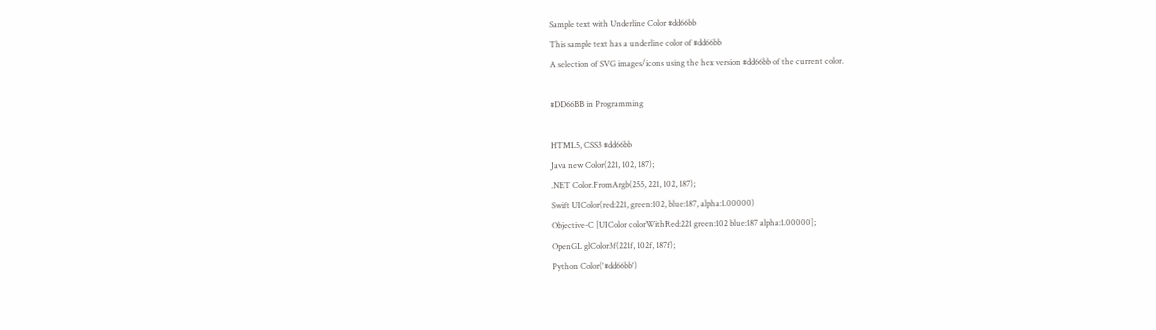Sample text with Underline Color #dd66bb
This sample text has a underline color of #dd66bb
A selection of SVG images/icons using the hex version #dd66bb of the current color.

#DD66BB in Programming

HTML5, CSS3 #dd66bb
Java new Color(221, 102, 187);
.NET Color.FromArgb(255, 221, 102, 187);
Swift UIColor(red:221, green:102, blue:187, alpha:1.00000)
Objective-C [UIColor colorWithRed:221 green:102 blue:187 alpha:1.00000];
OpenGL glColor3f(221f, 102f, 187f);
Python Color('#dd66bb')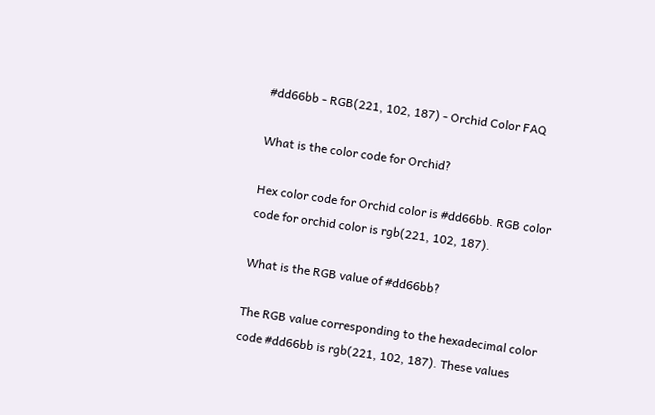#dd66bb - RGB(221, 102, 187) - Orchid Color FAQ

What is the color code for Orchid?

Hex color code for Orchid color is #dd66bb. RGB color code for orchid color is rgb(221, 102, 187).

What is the RGB value of #dd66bb?

The RGB value corresponding to the hexadecimal color code #dd66bb is rgb(221, 102, 187). These values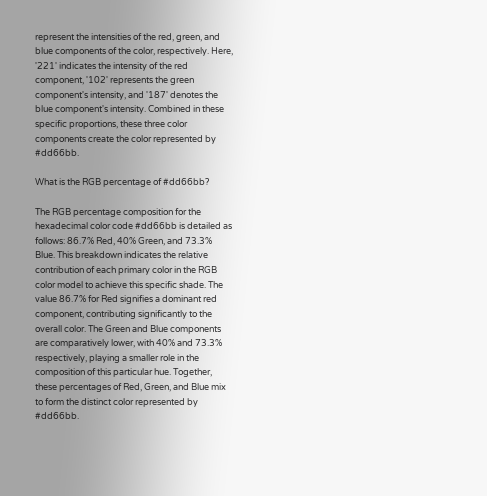represent the intensities of the red, green, and blue components of the color, respectively. Here, '221' indicates the intensity of the red component, '102' represents the green component's intensity, and '187' denotes the blue component's intensity. Combined in these specific proportions, these three color components create the color represented by #dd66bb.

What is the RGB percentage of #dd66bb?

The RGB percentage composition for the hexadecimal color code #dd66bb is detailed as follows: 86.7% Red, 40% Green, and 73.3% Blue. This breakdown indicates the relative contribution of each primary color in the RGB color model to achieve this specific shade. The value 86.7% for Red signifies a dominant red component, contributing significantly to the overall color. The Green and Blue components are comparatively lower, with 40% and 73.3% respectively, playing a smaller role in the composition of this particular hue. Together, these percentages of Red, Green, and Blue mix to form the distinct color represented by #dd66bb.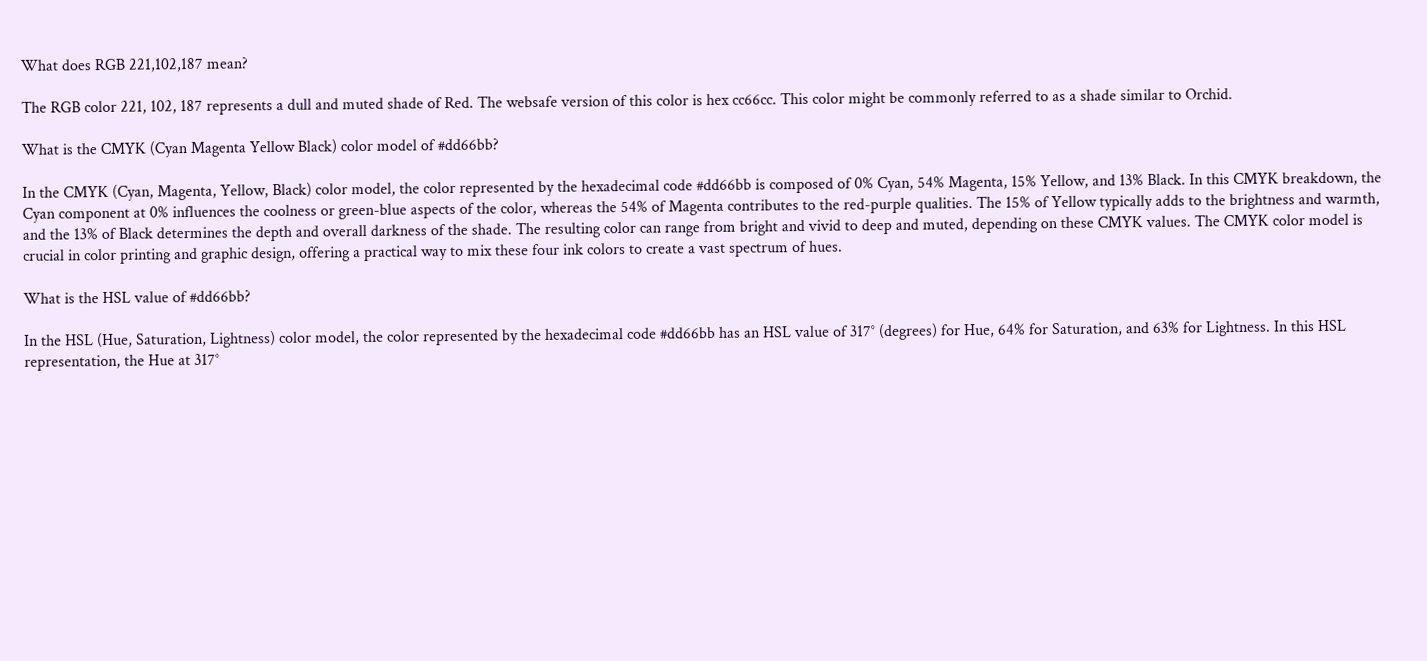What does RGB 221,102,187 mean?

The RGB color 221, 102, 187 represents a dull and muted shade of Red. The websafe version of this color is hex cc66cc. This color might be commonly referred to as a shade similar to Orchid.

What is the CMYK (Cyan Magenta Yellow Black) color model of #dd66bb?

In the CMYK (Cyan, Magenta, Yellow, Black) color model, the color represented by the hexadecimal code #dd66bb is composed of 0% Cyan, 54% Magenta, 15% Yellow, and 13% Black. In this CMYK breakdown, the Cyan component at 0% influences the coolness or green-blue aspects of the color, whereas the 54% of Magenta contributes to the red-purple qualities. The 15% of Yellow typically adds to the brightness and warmth, and the 13% of Black determines the depth and overall darkness of the shade. The resulting color can range from bright and vivid to deep and muted, depending on these CMYK values. The CMYK color model is crucial in color printing and graphic design, offering a practical way to mix these four ink colors to create a vast spectrum of hues.

What is the HSL value of #dd66bb?

In the HSL (Hue, Saturation, Lightness) color model, the color represented by the hexadecimal code #dd66bb has an HSL value of 317° (degrees) for Hue, 64% for Saturation, and 63% for Lightness. In this HSL representation, the Hue at 317°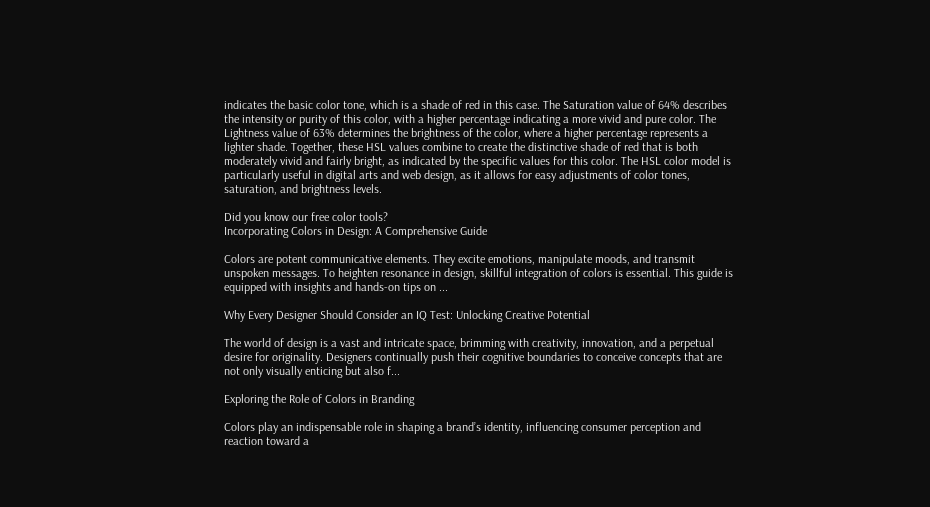indicates the basic color tone, which is a shade of red in this case. The Saturation value of 64% describes the intensity or purity of this color, with a higher percentage indicating a more vivid and pure color. The Lightness value of 63% determines the brightness of the color, where a higher percentage represents a lighter shade. Together, these HSL values combine to create the distinctive shade of red that is both moderately vivid and fairly bright, as indicated by the specific values for this color. The HSL color model is particularly useful in digital arts and web design, as it allows for easy adjustments of color tones, saturation, and brightness levels.

Did you know our free color tools?
Incorporating Colors in Design: A Comprehensive Guide

Colors are potent communicative elements. They excite emotions, manipulate moods, and transmit unspoken messages. To heighten resonance in design, skillful integration of colors is essential. This guide is equipped with insights and hands-on tips on ...

Why Every Designer Should Consider an IQ Test: Unlocking Creative Potential

The world of design is a vast and intricate space, brimming with creativity, innovation, and a perpetual desire for originality. Designers continually push their cognitive boundaries to conceive concepts that are not only visually enticing but also f...

Exploring the Role of Colors in Branding

Colors play an indispensable role in shaping a brand’s identity, influencing consumer perception and reaction toward a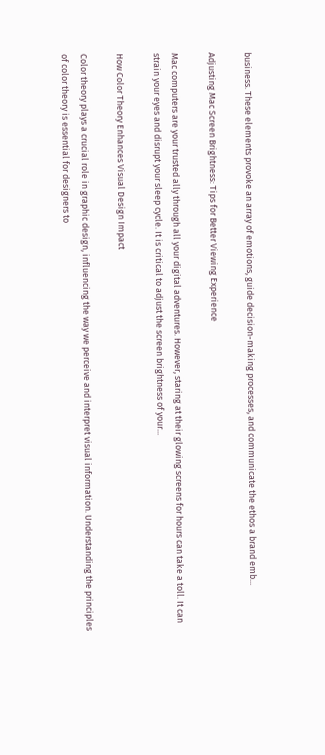business. These elements provoke an array of emotions, guide decision-making processes, and communicate the ethos a brand emb...

Adjusting Mac Screen Brightness: Tips for Better Viewing Experience

Mac computers are your trusted ally through all your digital adventures. However, staring at their glowing screens for hours can take a toll. It can strain your eyes and disrupt your sleep cycle. It is critical to adjust the screen brightness of your...

How Color Theory Enhances Visual Design Impact

Color theory plays a crucial role in graphic design, influencing the way we perceive and interpret visual information. Understanding the principles of color theory is essential for designers to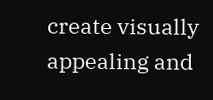create visually appealing and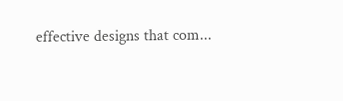effective designs that com...